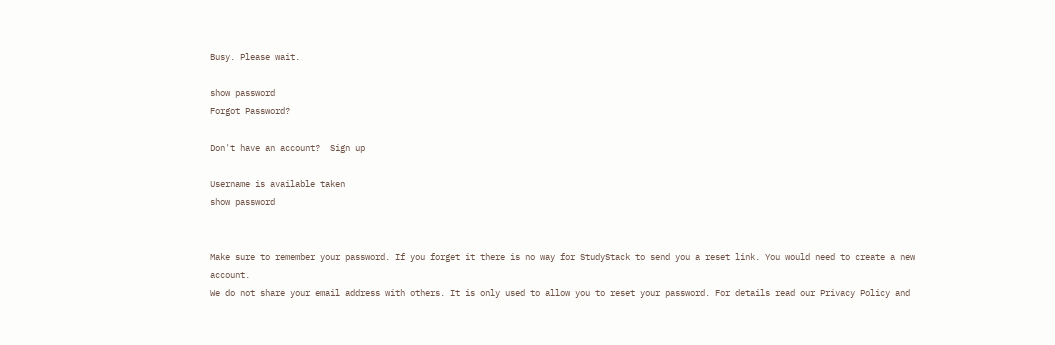Busy. Please wait.

show password
Forgot Password?

Don't have an account?  Sign up

Username is available taken
show password


Make sure to remember your password. If you forget it there is no way for StudyStack to send you a reset link. You would need to create a new account.
We do not share your email address with others. It is only used to allow you to reset your password. For details read our Privacy Policy and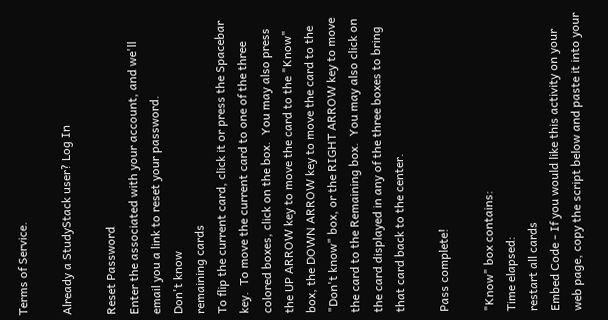Terms of Service.

Already a StudyStack user? Log In

Reset Password
Enter the associated with your account, and we'll email you a link to reset your password.
Don't know
remaining cards
To flip the current card, click it or press the Spacebar key.  To move the current card to one of the three colored boxes, click on the box.  You may also press the UP ARROW key to move the card to the "Know" box, the DOWN ARROW key to move the card to the "Don't know" box, or the RIGHT ARROW key to move the card to the Remaining box.  You may also click on the card displayed in any of the three boxes to bring that card back to the center.

Pass complete!

"Know" box contains:
Time elapsed:
restart all cards
Embed Code - If you would like this activity on your web page, copy the script below and paste it into your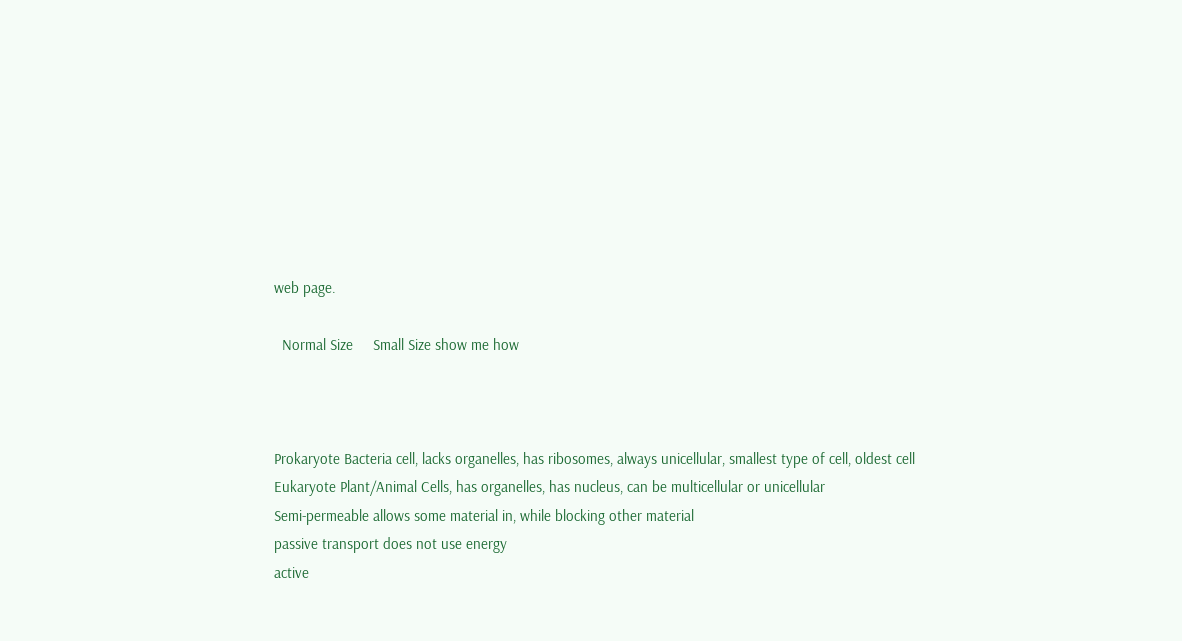web page.

  Normal Size     Small Size show me how



Prokaryote Bacteria cell, lacks organelles, has ribosomes, always unicellular, smallest type of cell, oldest cell
Eukaryote Plant/Animal Cells, has organelles, has nucleus, can be multicellular or unicellular
Semi-permeable allows some material in, while blocking other material
passive transport does not use energy
active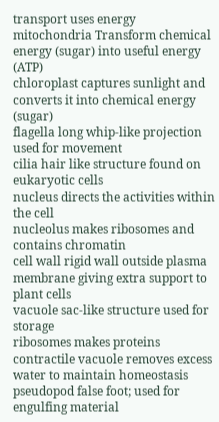transport uses energy
mitochondria Transform chemical energy (sugar) into useful energy (ATP)
chloroplast captures sunlight and converts it into chemical energy (sugar)
flagella long whip-like projection used for movement
cilia hair like structure found on eukaryotic cells
nucleus directs the activities within the cell
nucleolus makes ribosomes and contains chromatin
cell wall rigid wall outside plasma membrane giving extra support to plant cells
vacuole sac-like structure used for storage
ribosomes makes proteins
contractile vacuole removes excess water to maintain homeostasis
pseudopod false foot; used for engulfing material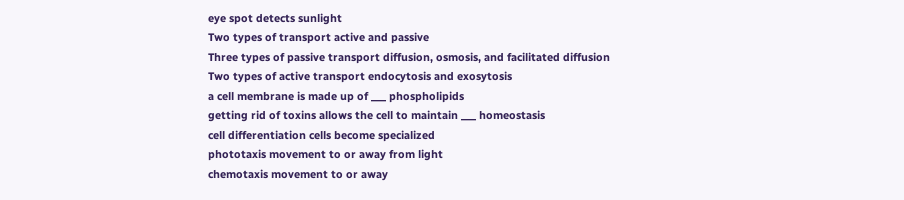eye spot detects sunlight
Two types of transport active and passive
Three types of passive transport diffusion, osmosis, and facilitated diffusion
Two types of active transport endocytosis and exosytosis
a cell membrane is made up of ___ phospholipids
getting rid of toxins allows the cell to maintain ___ homeostasis
cell differentiation cells become specialized
phototaxis movement to or away from light
chemotaxis movement to or away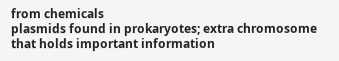from chemicals
plasmids found in prokaryotes; extra chromosome that holds important information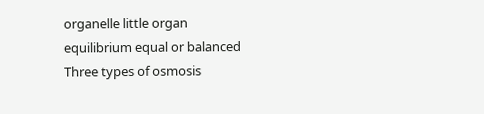organelle little organ
equilibrium equal or balanced
Three types of osmosis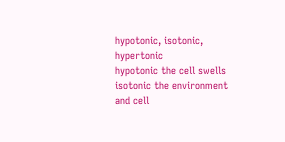hypotonic, isotonic, hypertonic
hypotonic the cell swells
isotonic the environment and cell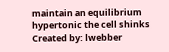maintain an equilibrium
hypertonic the cell shinks
Created by: lwebber